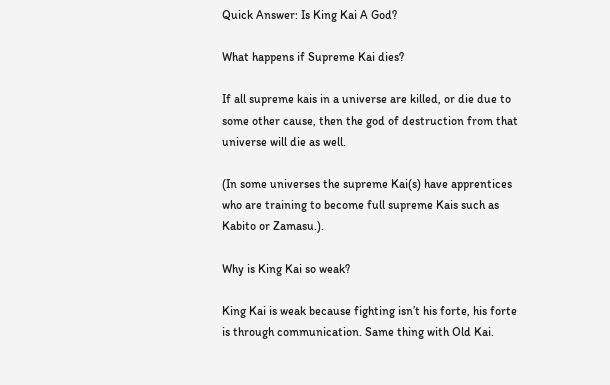Quick Answer: Is King Kai A God?

What happens if Supreme Kai dies?

If all supreme kais in a universe are killed, or die due to some other cause, then the god of destruction from that universe will die as well.

(In some universes the supreme Kai(s) have apprentices who are training to become full supreme Kais such as Kabito or Zamasu.).

Why is King Kai so weak?

King Kai is weak because fighting isn’t his forte, his forte is through communication. Same thing with Old Kai.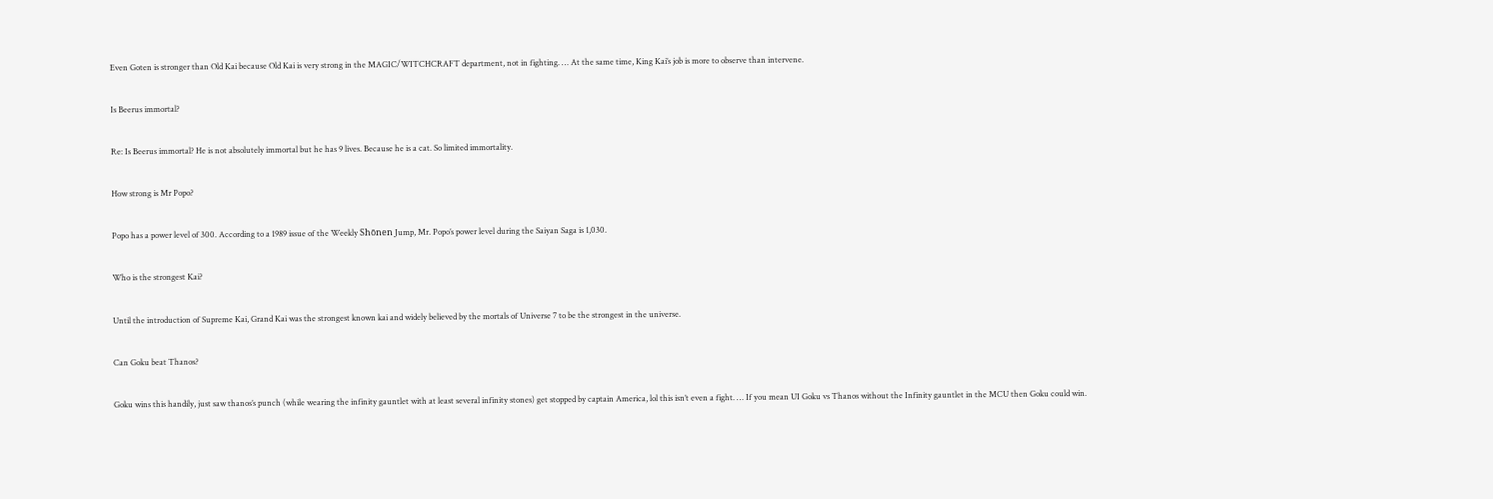Even Goten is stronger than Old Kai because Old Kai is very strong in the MAGIC/WITCHCRAFT department, not in fighting. … At the same time, King Kai’s job is more to observe than intervene.

Is Beerus immortal?

Re: Is Beerus immortal? He is not absolutely immortal but he has 9 lives. Because he is a cat. So limited immortality.

How strong is Mr Popo?

Popo has a power level of 300. According to a 1989 issue of the Weekly Shōnen Jump, Mr. Popo’s power level during the Saiyan Saga is 1,030.

Who is the strongest Kai?

Until the introduction of Supreme Kai, Grand Kai was the strongest known kai and widely believed by the mortals of Universe 7 to be the strongest in the universe.

Can Goku beat Thanos?

Goku wins this handily, just saw thanos’s punch (while wearing the infinity gauntlet with at least several infinity stones) get stopped by captain America, lol this isn’t even a fight. … If you mean UI Goku vs Thanos without the Infinity gauntlet in the MCU then Goku could win.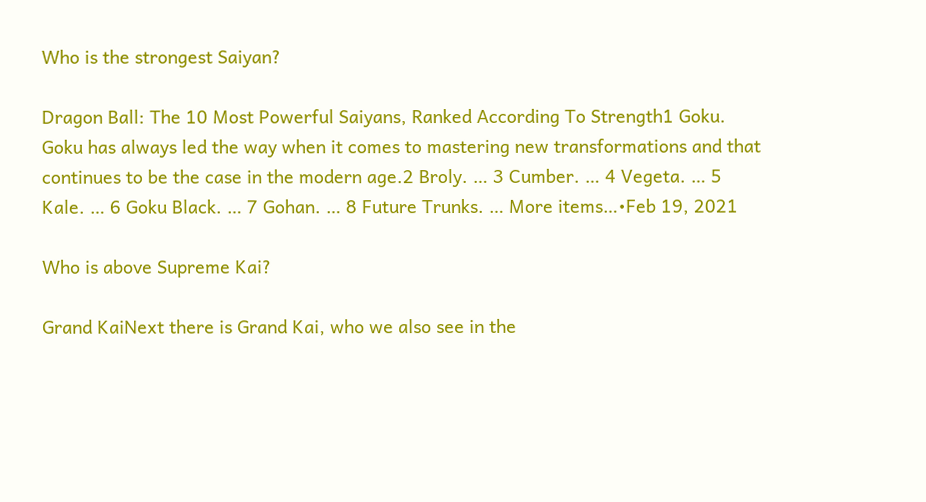Who is the strongest Saiyan?

Dragon Ball: The 10 Most Powerful Saiyans, Ranked According To Strength1 Goku. Goku has always led the way when it comes to mastering new transformations and that continues to be the case in the modern age.2 Broly. … 3 Cumber. … 4 Vegeta. … 5 Kale. … 6 Goku Black. … 7 Gohan. … 8 Future Trunks. … More items…•Feb 19, 2021

Who is above Supreme Kai?

Grand KaiNext there is Grand Kai, who we also see in the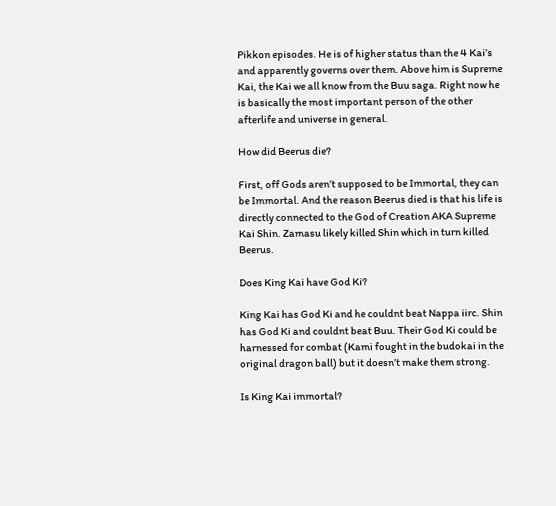Pikkon episodes. He is of higher status than the 4 Kai’s and apparently governs over them. Above him is Supreme Kai, the Kai we all know from the Buu saga. Right now he is basically the most important person of the other afterlife and universe in general.

How did Beerus die?

First, off Gods aren’t supposed to be Immortal, they can be Immortal. And the reason Beerus died is that his life is directly connected to the God of Creation AKA Supreme Kai Shin. Zamasu likely killed Shin which in turn killed Beerus.

Does King Kai have God Ki?

King Kai has God Ki and he couldnt beat Nappa iirc. Shin has God Ki and couldnt beat Buu. Their God Ki could be harnessed for combat (Kami fought in the budokai in the original dragon ball) but it doesn’t make them strong.

Is King Kai immortal?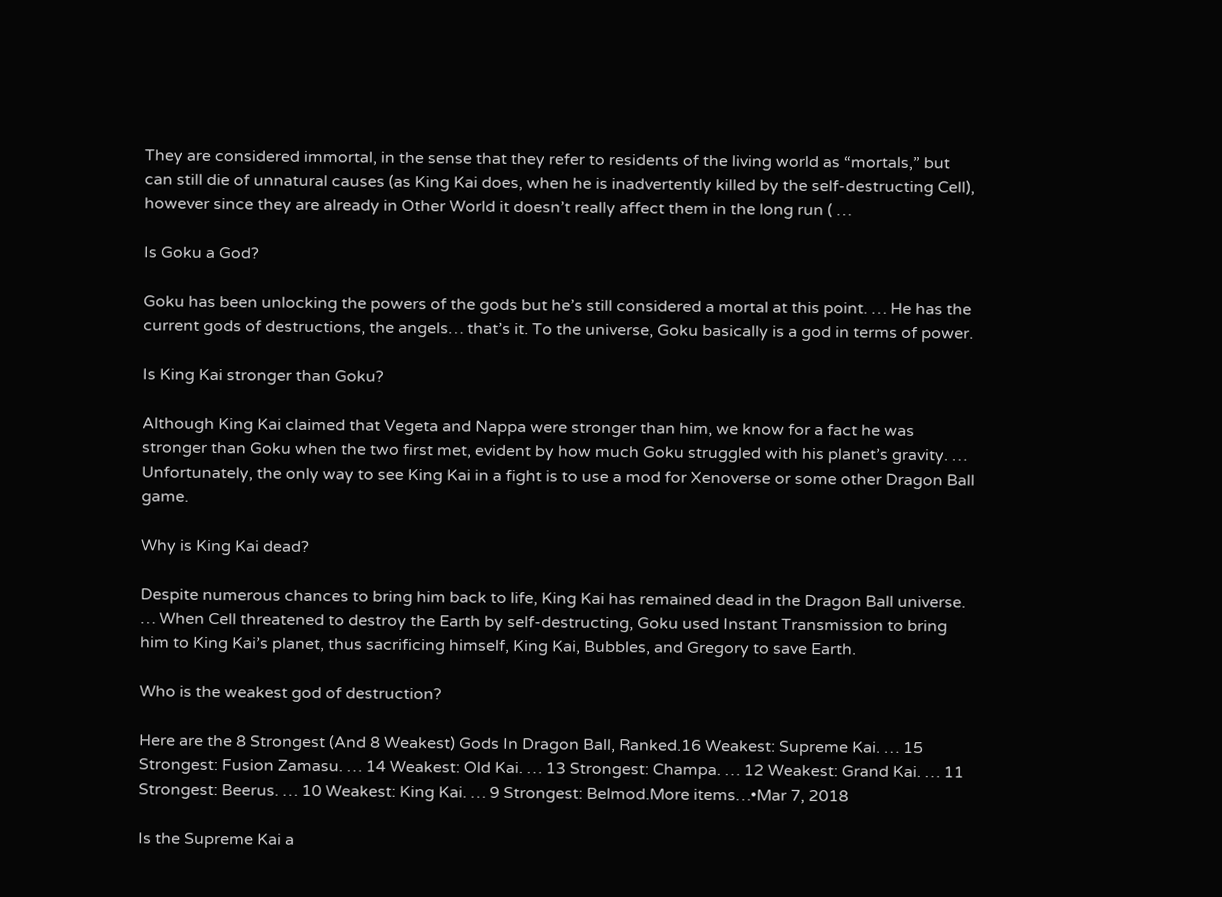They are considered immortal, in the sense that they refer to residents of the living world as “mortals,” but can still die of unnatural causes (as King Kai does, when he is inadvertently killed by the self-destructing Cell), however since they are already in Other World it doesn’t really affect them in the long run ( …

Is Goku a God?

Goku has been unlocking the powers of the gods but he’s still considered a mortal at this point. … He has the current gods of destructions, the angels… that’s it. To the universe, Goku basically is a god in terms of power.

Is King Kai stronger than Goku?

Although King Kai claimed that Vegeta and Nappa were stronger than him, we know for a fact he was stronger than Goku when the two first met, evident by how much Goku struggled with his planet’s gravity. … Unfortunately, the only way to see King Kai in a fight is to use a mod for Xenoverse or some other Dragon Ball game.

Why is King Kai dead?

Despite numerous chances to bring him back to life, King Kai has remained dead in the Dragon Ball universe. … When Cell threatened to destroy the Earth by self-destructing, Goku used Instant Transmission to bring him to King Kai’s planet, thus sacrificing himself, King Kai, Bubbles, and Gregory to save Earth.

Who is the weakest god of destruction?

Here are the 8 Strongest (And 8 Weakest) Gods In Dragon Ball, Ranked.16 Weakest: Supreme Kai. … 15 Strongest: Fusion Zamasu. … 14 Weakest: Old Kai. … 13 Strongest: Champa. … 12 Weakest: Grand Kai. … 11 Strongest: Beerus. … 10 Weakest: King Kai. … 9 Strongest: Belmod.More items…•Mar 7, 2018

Is the Supreme Kai a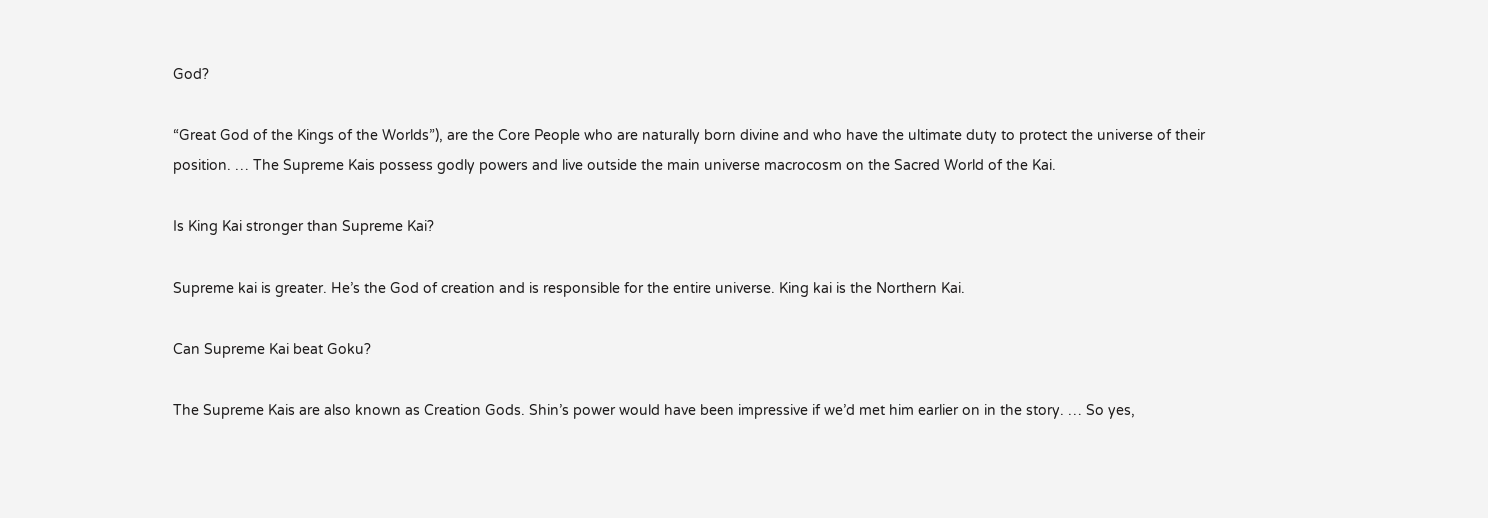God?

“Great God of the Kings of the Worlds”), are the Core People who are naturally born divine and who have the ultimate duty to protect the universe of their position. … The Supreme Kais possess godly powers and live outside the main universe macrocosm on the Sacred World of the Kai.

Is King Kai stronger than Supreme Kai?

Supreme kai is greater. He’s the God of creation and is responsible for the entire universe. King kai is the Northern Kai.

Can Supreme Kai beat Goku?

The Supreme Kais are also known as Creation Gods. Shin’s power would have been impressive if we’d met him earlier on in the story. … So yes,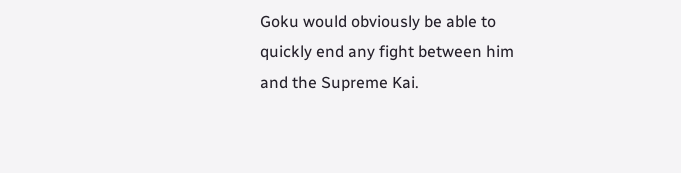Goku would obviously be able to quickly end any fight between him and the Supreme Kai.